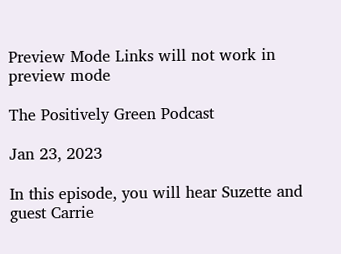Preview Mode Links will not work in preview mode

The Positively Green Podcast

Jan 23, 2023

In this episode, you will hear Suzette and guest Carrie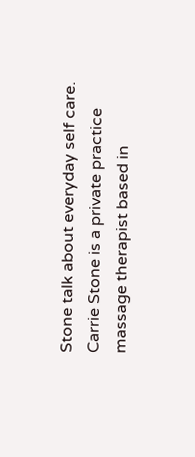Stone talk about everyday self care.
Carrie Stone is a private practice massage therapist based in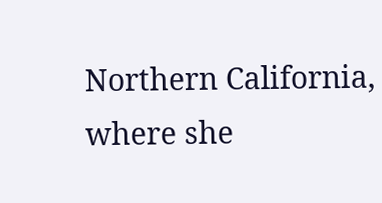Northern California, where she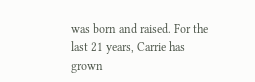was born and raised. For the last 21 years, Carrie has grown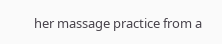her massage practice from a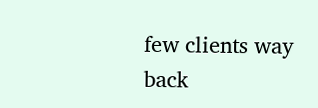few clients way back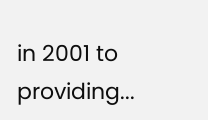in 2001 to providing...